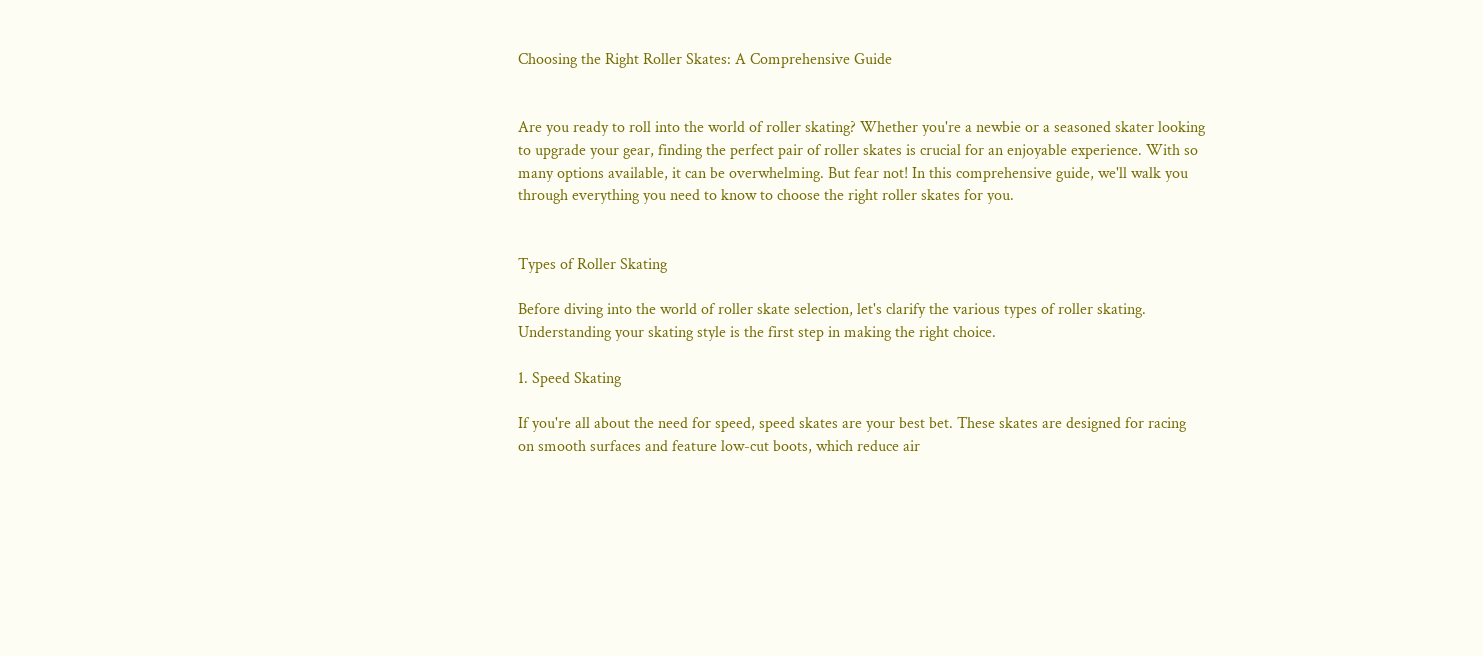Choosing the Right Roller Skates: A Comprehensive Guide


Are you ready to roll into the world of roller skating? Whether you're a newbie or a seasoned skater looking to upgrade your gear, finding the perfect pair of roller skates is crucial for an enjoyable experience. With so many options available, it can be overwhelming. But fear not! In this comprehensive guide, we'll walk you through everything you need to know to choose the right roller skates for you.


Types of Roller Skating

Before diving into the world of roller skate selection, let's clarify the various types of roller skating. Understanding your skating style is the first step in making the right choice.

1. Speed Skating

If you're all about the need for speed, speed skates are your best bet. These skates are designed for racing on smooth surfaces and feature low-cut boots, which reduce air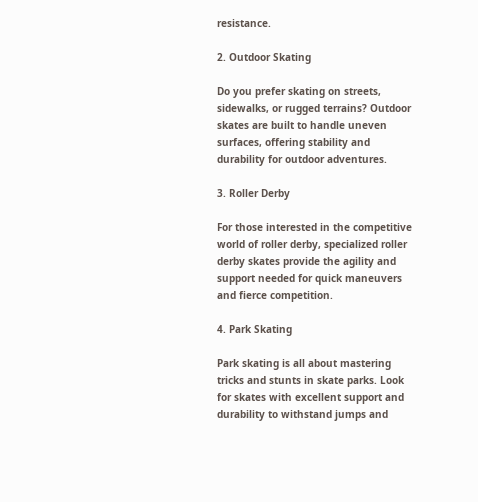resistance.

2. Outdoor Skating

Do you prefer skating on streets, sidewalks, or rugged terrains? Outdoor skates are built to handle uneven surfaces, offering stability and durability for outdoor adventures.

3. Roller Derby

For those interested in the competitive world of roller derby, specialized roller derby skates provide the agility and support needed for quick maneuvers and fierce competition.

4. Park Skating

Park skating is all about mastering tricks and stunts in skate parks. Look for skates with excellent support and durability to withstand jumps and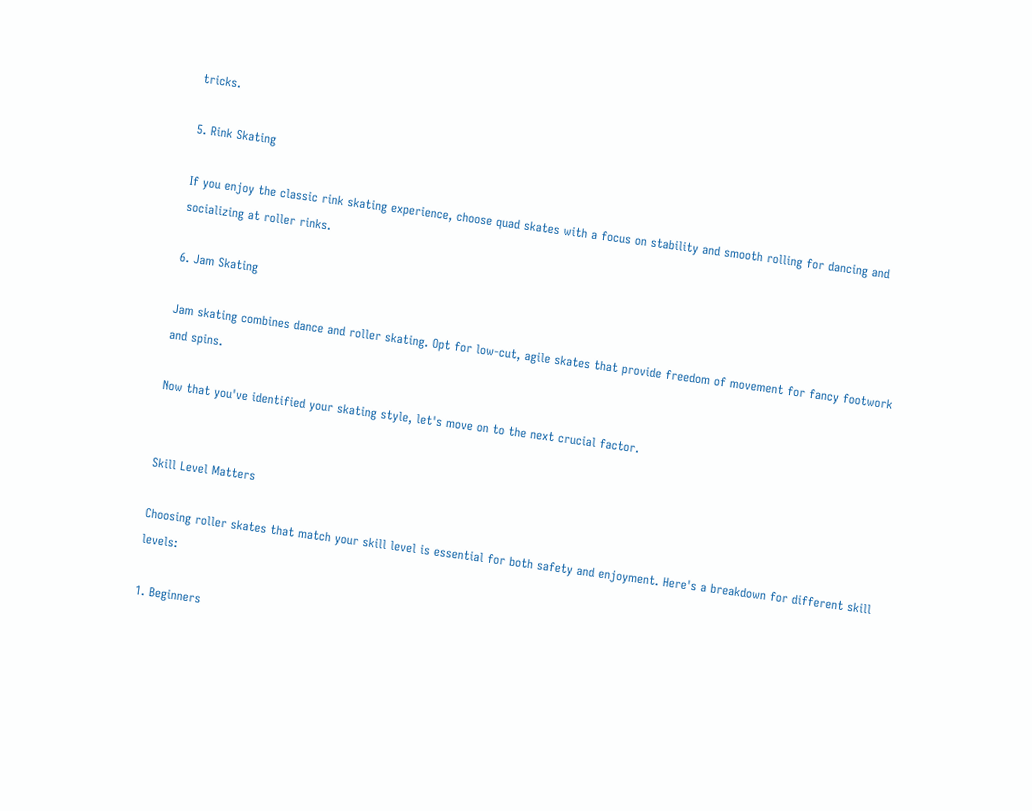tricks.

5. Rink Skating

If you enjoy the classic rink skating experience, choose quad skates with a focus on stability and smooth rolling for dancing and socializing at roller rinks.

6. Jam Skating

Jam skating combines dance and roller skating. Opt for low-cut, agile skates that provide freedom of movement for fancy footwork and spins.

Now that you've identified your skating style, let's move on to the next crucial factor.


Skill Level Matters

Choosing roller skates that match your skill level is essential for both safety and enjoyment. Here's a breakdown for different skill levels:

1. Beginners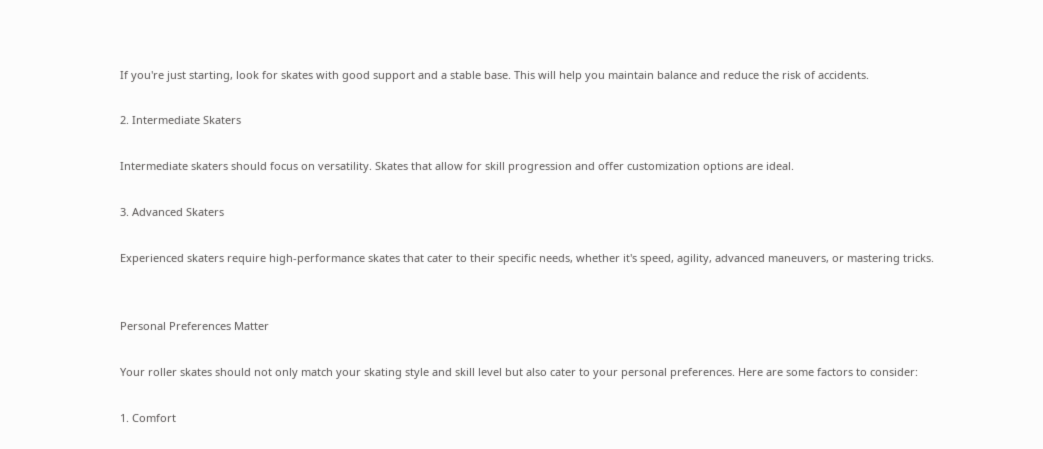If you're just starting, look for skates with good support and a stable base. This will help you maintain balance and reduce the risk of accidents.

2. Intermediate Skaters

Intermediate skaters should focus on versatility. Skates that allow for skill progression and offer customization options are ideal.

3. Advanced Skaters

Experienced skaters require high-performance skates that cater to their specific needs, whether it's speed, agility, advanced maneuvers, or mastering tricks.


Personal Preferences Matter

Your roller skates should not only match your skating style and skill level but also cater to your personal preferences. Here are some factors to consider:

1. Comfort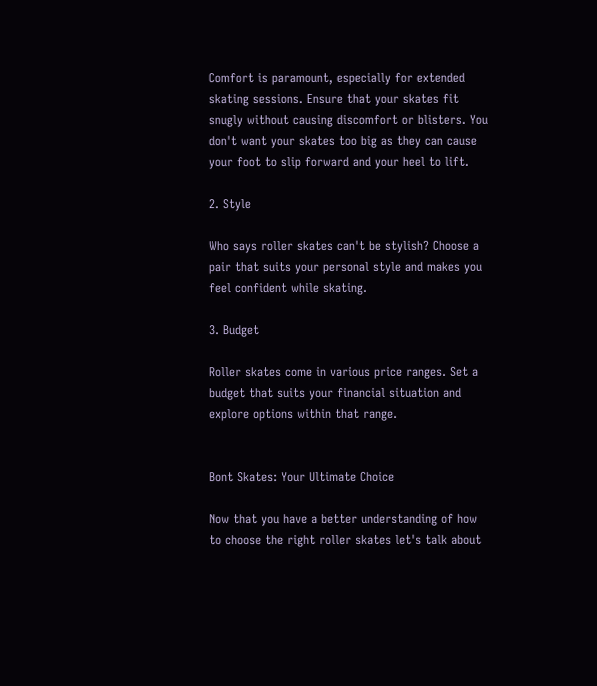Comfort is paramount, especially for extended skating sessions. Ensure that your skates fit snugly without causing discomfort or blisters. You don't want your skates too big as they can cause your foot to slip forward and your heel to lift.

2. Style

Who says roller skates can't be stylish? Choose a pair that suits your personal style and makes you feel confident while skating.

3. Budget

Roller skates come in various price ranges. Set a budget that suits your financial situation and explore options within that range.


Bont Skates: Your Ultimate Choice

Now that you have a better understanding of how to choose the right roller skates let's talk about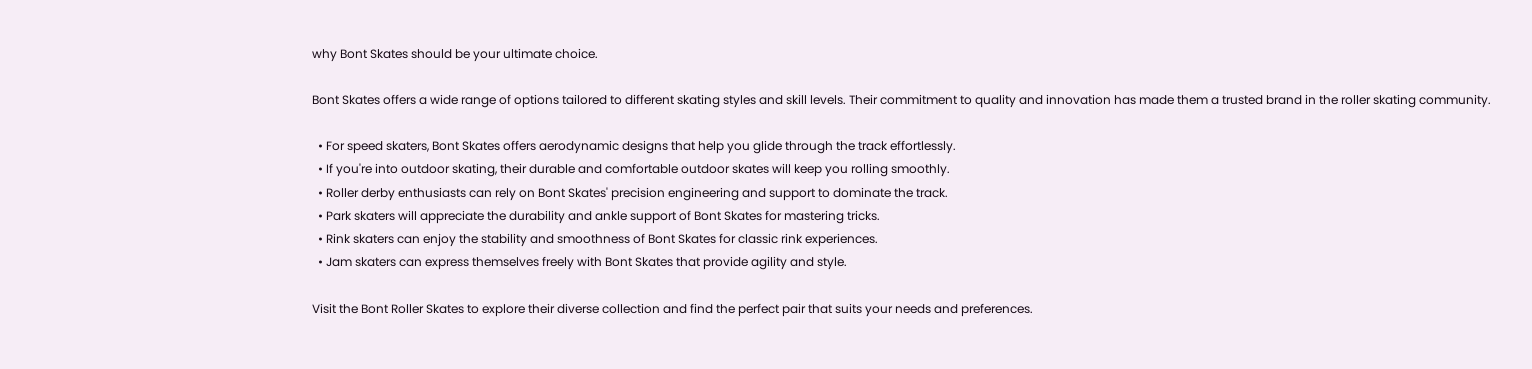why Bont Skates should be your ultimate choice.

Bont Skates offers a wide range of options tailored to different skating styles and skill levels. Their commitment to quality and innovation has made them a trusted brand in the roller skating community.

  • For speed skaters, Bont Skates offers aerodynamic designs that help you glide through the track effortlessly.
  • If you're into outdoor skating, their durable and comfortable outdoor skates will keep you rolling smoothly.
  • Roller derby enthusiasts can rely on Bont Skates' precision engineering and support to dominate the track.
  • Park skaters will appreciate the durability and ankle support of Bont Skates for mastering tricks.
  • Rink skaters can enjoy the stability and smoothness of Bont Skates for classic rink experiences.
  • Jam skaters can express themselves freely with Bont Skates that provide agility and style.

Visit the Bont Roller Skates to explore their diverse collection and find the perfect pair that suits your needs and preferences.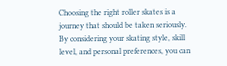Choosing the right roller skates is a journey that should be taken seriously. By considering your skating style, skill level, and personal preferences, you can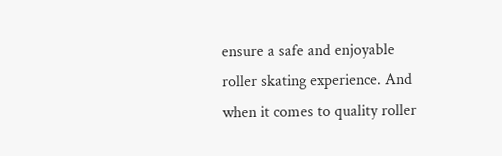ensure a safe and enjoyable roller skating experience. And when it comes to quality roller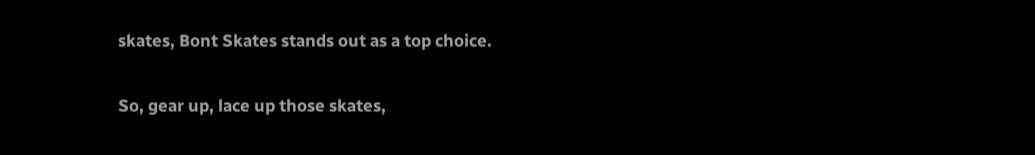skates, Bont Skates stands out as a top choice.

So, gear up, lace up those skates,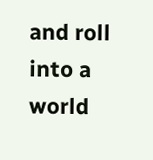and roll into a world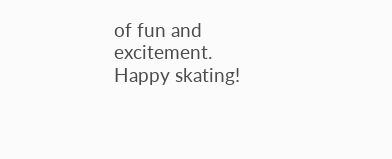of fun and excitement. Happy skating!